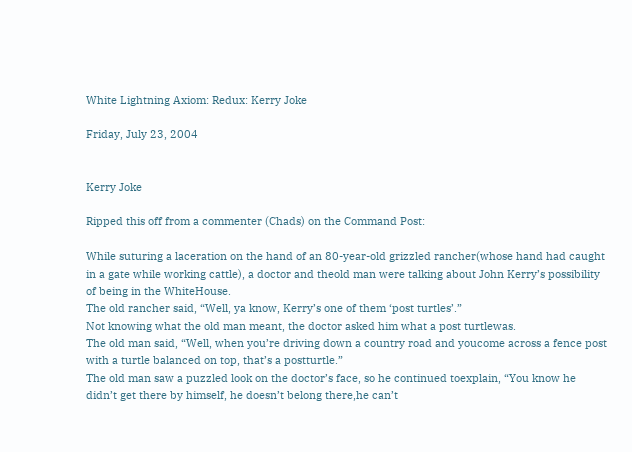White Lightning Axiom: Redux: Kerry Joke

Friday, July 23, 2004


Kerry Joke

Ripped this off from a commenter (Chads) on the Command Post:

While suturing a laceration on the hand of an 80-year-old grizzled rancher(whose hand had caught in a gate while working cattle), a doctor and theold man were talking about John Kerry’s possibility of being in the WhiteHouse.
The old rancher said, “Well, ya know, Kerry’s one of them ‘post turtles’.”
Not knowing what the old man meant, the doctor asked him what a post turtlewas.
The old man said, “Well, when you’re driving down a country road and youcome across a fence post with a turtle balanced on top, that’s a postturtle.”
The old man saw a puzzled look on the doctor’s face, so he continued toexplain, “You know he didn’t get there by himself, he doesn’t belong there,he can’t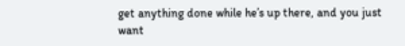get anything done while he’s up there, and you just want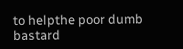to helpthe poor dumb bastard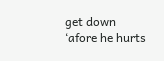get down ‘afore he hurts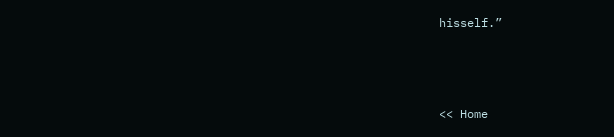hisself.”



<< Home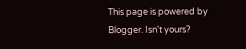This page is powered by Blogger. Isn't yours?